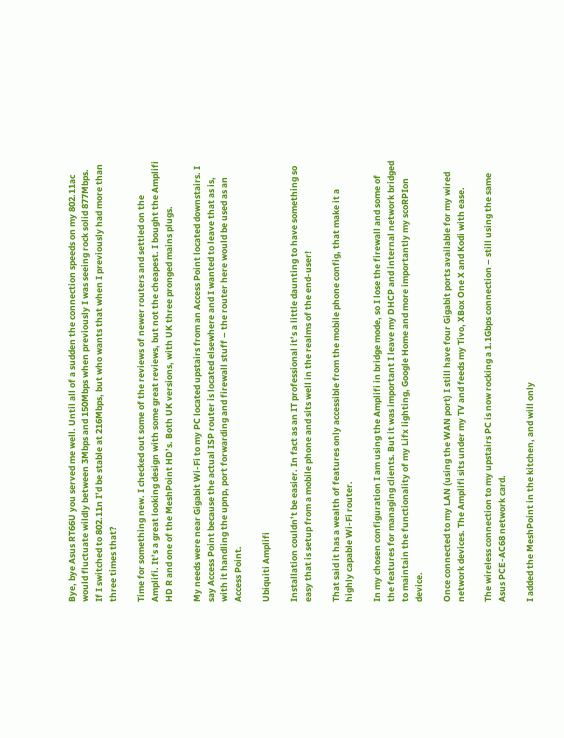Bye, bye Asus RT66U you served me well. Until all of a sudden the connection speeds on my 802.11ac would fluctuate wildly between 3Mbps and 150Mbps when previously I was seeing rock solid 877Mbps. If I switched to 802.11n I’d be stable at 216Mbps, but who wants that when I previously had more than three times that?

Time for something new. I checked out some of the reviews of newer routers and settled on the Amplifi. It’s a great looking design with some great reviews, but not the cheapest. I bought the Amplifi HD R and one of the MeshPoint HD’s. Both UK versions, with UK three pronged mains plugs.

My needs were near Gigabit Wi-Fi to my PC located upstairs from an Access Point located downstairs. I say Access Point because the actual ISP router is located elsewhere and I wanted to leave that as is, with it handling the upnp, port forwarding and firewall stuff – the router here would be used as an Access Point.

Ubiquiti Amplifi

Installation couldn’t be easier. In fact as an IT professional it’s a little daunting to have something so easy that is setup from a mobile phone and sits well in the realms of the end-user!

That said it has a wealth of features only accessible from the mobile phone config, that make it a highly capable Wi-Fi router.

In my chosen configuration I am using the Amplifi in bridge mode, so I lose the firewall and some of the features for managing clients. But it was important I leave my DHCP and internal network bridged to maintain the functionality of my Lifx lighting, Google Home and more importantly my scoRPIon device.

Once connected to my LAN (using the WAN port) I still have four Gigabit ports available for my wired network devices. The Amplifi sits under my TV and feeds my Tivo, XBox One X and Kodi with ease.

The wireless connection to my upstairs PC is now rocking a 1.1Gbps connection – still using the same Asus PCE-AC68 network card.

I added the MeshPoint in the kitchen, and will only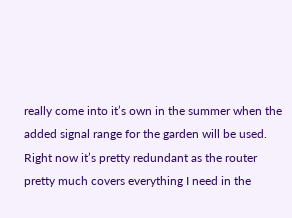really come into it’s own in the summer when the added signal range for the garden will be used. Right now it’s pretty redundant as the router pretty much covers everything I need in the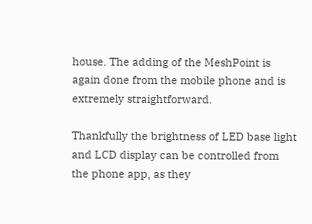house. The adding of the MeshPoint is again done from the mobile phone and is extremely straightforward.

Thankfully the brightness of LED base light and LCD display can be controlled from the phone app, as they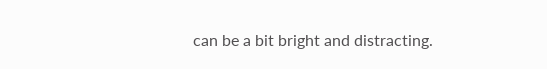can be a bit bright and distracting.